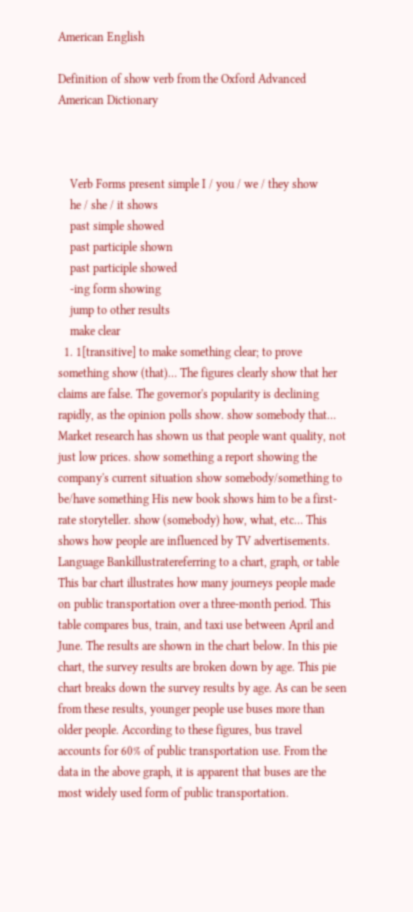American English

Definition of show verb from the Oxford Advanced American Dictionary



    Verb Forms present simple I / you / we / they show
    he / she / it shows
    past simple showed
    past participle shown
    past participle showed
    -ing form showing
    jump to other results
    make clear
  1. 1[transitive] to make something clear; to prove something show (that)… The figures clearly show that her claims are false. The governor's popularity is declining rapidly, as the opinion polls show. show somebody that… Market research has shown us that people want quality, not just low prices. show something a report showing the company's current situation show somebody/something to be/have something His new book shows him to be a first-rate storyteller. show (somebody) how, what, etc… This shows how people are influenced by TV advertisements. Language Bankillustratereferring to a chart, graph, or table This bar chart illustrates how many journeys people made on public transportation over a three-month period. This table compares bus, train, and taxi use between April and June. The results are shown in the chart below. In this pie chart, the survey results are broken down by age. This pie chart breaks down the survey results by age. As can be seen from these results, younger people use buses more than older people. According to these figures, bus travel accounts for 60% of public transportation use. From the data in the above graph, it is apparent that buses are the most widely used form of public transportation.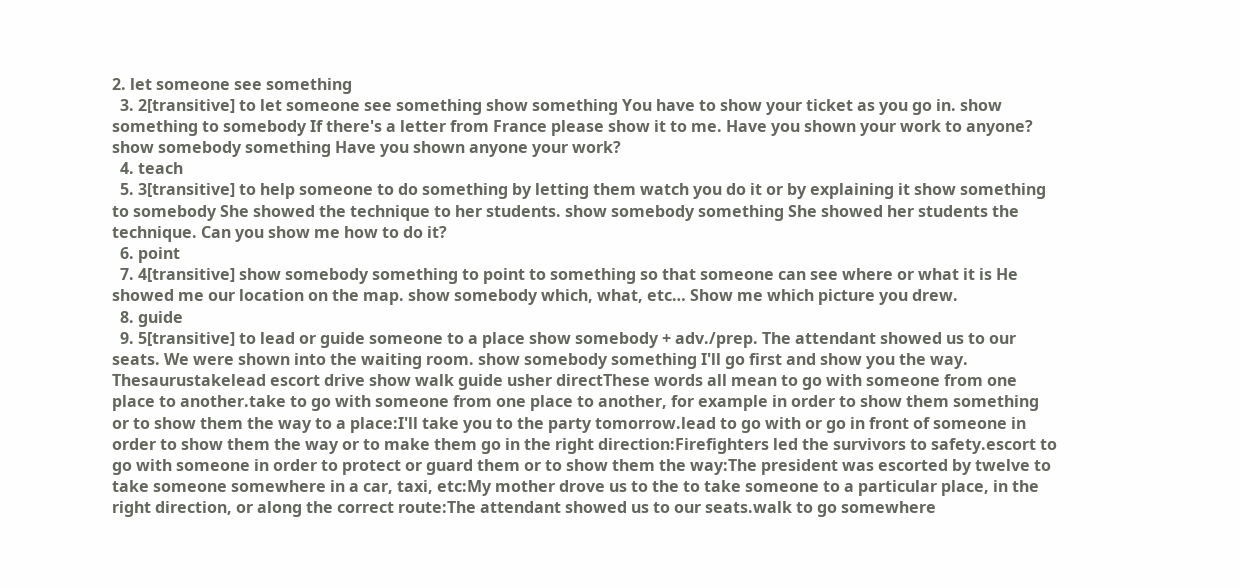2. let someone see something
  3. 2[transitive] to let someone see something show something You have to show your ticket as you go in. show something to somebody If there's a letter from France please show it to me. Have you shown your work to anyone? show somebody something Have you shown anyone your work?
  4. teach
  5. 3[transitive] to help someone to do something by letting them watch you do it or by explaining it show something to somebody She showed the technique to her students. show somebody something She showed her students the technique. Can you show me how to do it?
  6. point
  7. 4[transitive] show somebody something to point to something so that someone can see where or what it is He showed me our location on the map. show somebody which, what, etc… Show me which picture you drew.
  8. guide
  9. 5[transitive] to lead or guide someone to a place show somebody + adv./prep. The attendant showed us to our seats. We were shown into the waiting room. show somebody something I'll go first and show you the way. Thesaurustakelead escort drive show walk guide usher directThese words all mean to go with someone from one place to another.take to go with someone from one place to another, for example in order to show them something or to show them the way to a place:I'll take you to the party tomorrow.lead to go with or go in front of someone in order to show them the way or to make them go in the right direction:Firefighters led the survivors to safety.escort to go with someone in order to protect or guard them or to show them the way:The president was escorted by twelve to take someone somewhere in a car, taxi, etc:My mother drove us to the to take someone to a particular place, in the right direction, or along the correct route:The attendant showed us to our seats.walk to go somewhere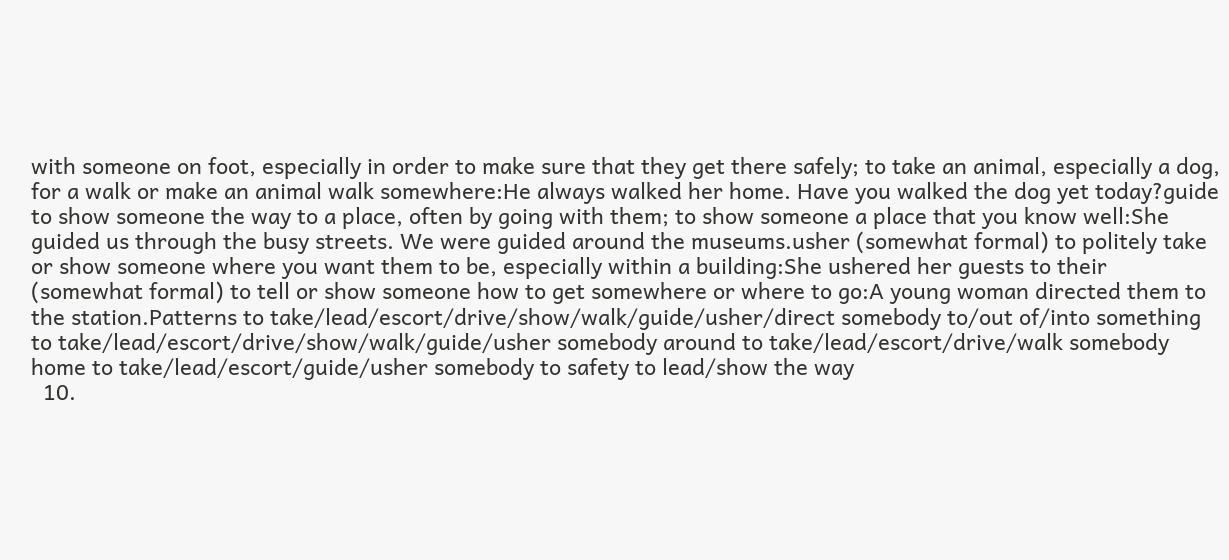with someone on foot, especially in order to make sure that they get there safely; to take an animal, especially a dog, for a walk or make an animal walk somewhere:He always walked her home. Have you walked the dog yet today?guide to show someone the way to a place, often by going with them; to show someone a place that you know well:She guided us through the busy streets. We were guided around the museums.usher (somewhat formal) to politely take or show someone where you want them to be, especially within a building:She ushered her guests to their (somewhat formal) to tell or show someone how to get somewhere or where to go:A young woman directed them to the station.Patterns to take/lead/escort/drive/show/walk/guide/usher/direct somebody to/out of/into something to take/lead/escort/drive/show/walk/guide/usher somebody around to take/lead/escort/drive/walk somebody home to take/lead/escort/guide/usher somebody to safety to lead/show the way
  10.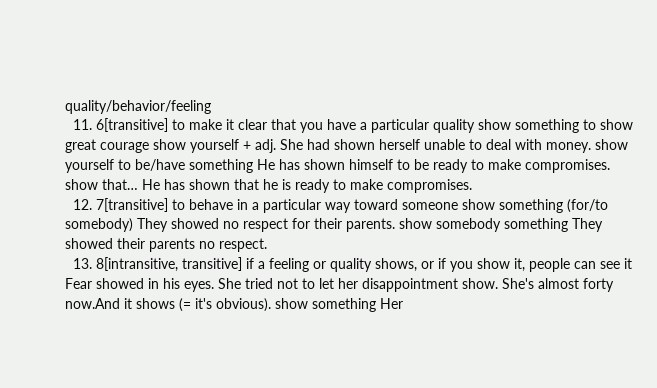quality/behavior/feeling
  11. 6[transitive] to make it clear that you have a particular quality show something to show great courage show yourself + adj. She had shown herself unable to deal with money. show yourself to be/have something He has shown himself to be ready to make compromises. show that… He has shown that he is ready to make compromises.
  12. 7[transitive] to behave in a particular way toward someone show something (for/to somebody) They showed no respect for their parents. show somebody something They showed their parents no respect.
  13. 8[intransitive, transitive] if a feeling or quality shows, or if you show it, people can see it Fear showed in his eyes. She tried not to let her disappointment show. She's almost forty now.And it shows (= it's obvious). show something Her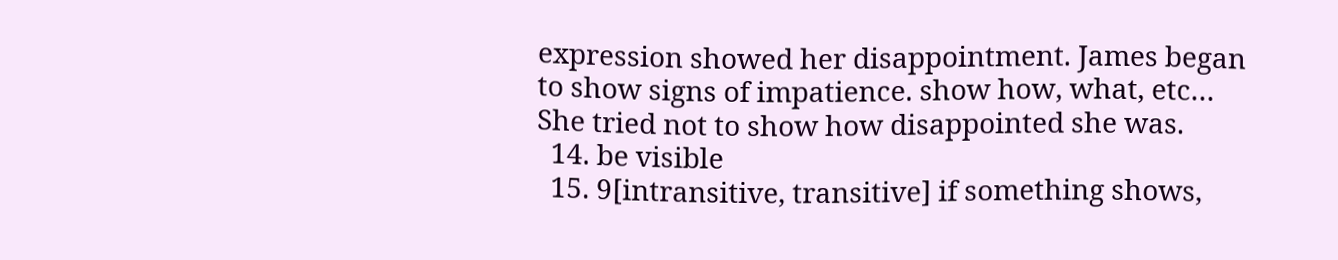expression showed her disappointment. James began to show signs of impatience. show how, what, etc… She tried not to show how disappointed she was.
  14. be visible
  15. 9[intransitive, transitive] if something shows,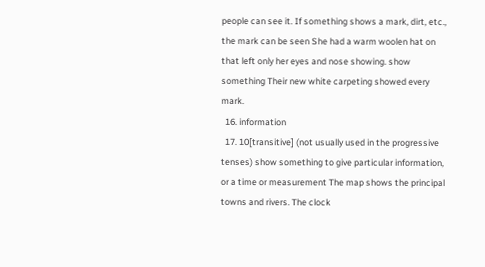people can see it. If something shows a mark, dirt, etc., the mark can be seen She had a warm woolen hat on that left only her eyes and nose showing. show something Their new white carpeting showed every mark.
  16. information
  17. 10[transitive] (not usually used in the progressive tenses) show something to give particular information, or a time or measurement The map shows the principal towns and rivers. The clock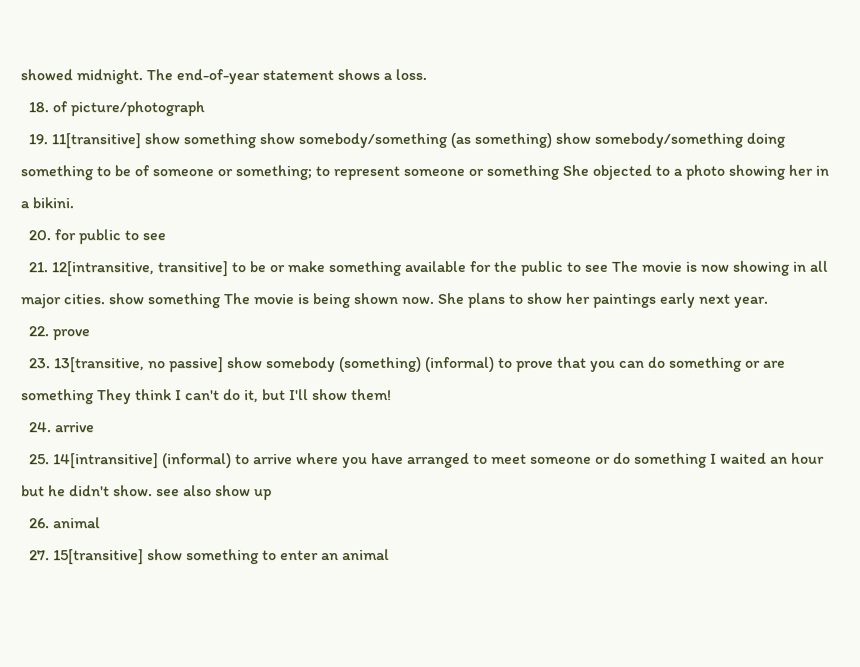showed midnight. The end-of-year statement shows a loss.
  18. of picture/photograph
  19. 11[transitive] show something show somebody/something (as something) show somebody/something doing something to be of someone or something; to represent someone or something She objected to a photo showing her in a bikini.
  20. for public to see
  21. 12[intransitive, transitive] to be or make something available for the public to see The movie is now showing in all major cities. show something The movie is being shown now. She plans to show her paintings early next year.
  22. prove
  23. 13[transitive, no passive] show somebody (something) (informal) to prove that you can do something or are something They think I can't do it, but I'll show them!
  24. arrive
  25. 14[intransitive] (informal) to arrive where you have arranged to meet someone or do something I waited an hour but he didn't show. see also show up
  26. animal
  27. 15[transitive] show something to enter an animal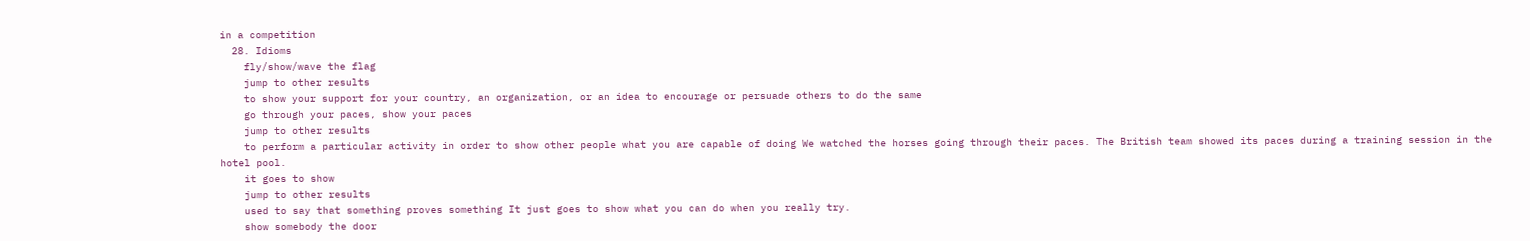in a competition
  28. Idioms
    fly/show/wave the flag
    jump to other results
    to show your support for your country, an organization, or an idea to encourage or persuade others to do the same
    go through your paces, show your paces
    jump to other results
    to perform a particular activity in order to show other people what you are capable of doing We watched the horses going through their paces. The British team showed its paces during a training session in the hotel pool.
    it goes to show
    jump to other results
    used to say that something proves something It just goes to show what you can do when you really try.
    show somebody the door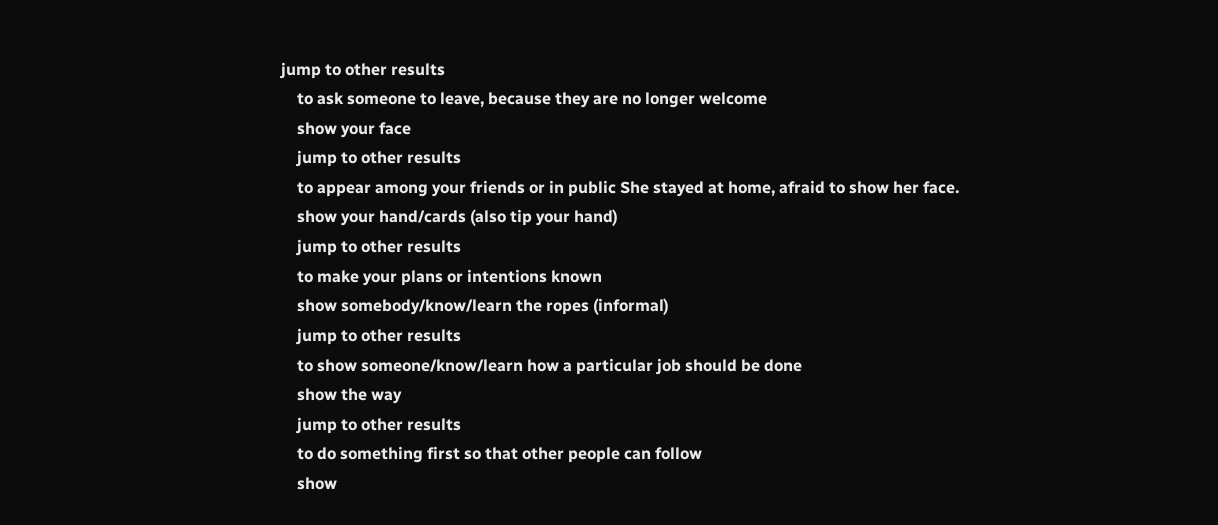jump to other results
    to ask someone to leave, because they are no longer welcome
    show your face
    jump to other results
    to appear among your friends or in public She stayed at home, afraid to show her face.
    show your hand/cards (also tip your hand)
    jump to other results
    to make your plans or intentions known
    show somebody/know/learn the ropes (informal)
    jump to other results
    to show someone/know/learn how a particular job should be done
    show the way
    jump to other results
    to do something first so that other people can follow
    show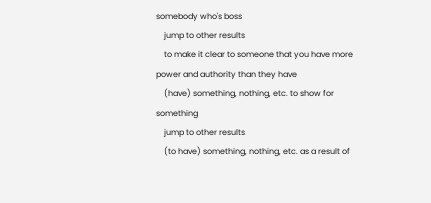somebody who's boss
    jump to other results
    to make it clear to someone that you have more power and authority than they have
    (have) something, nothing, etc. to show for something
    jump to other results
    (to have) something, nothing, etc. as a result of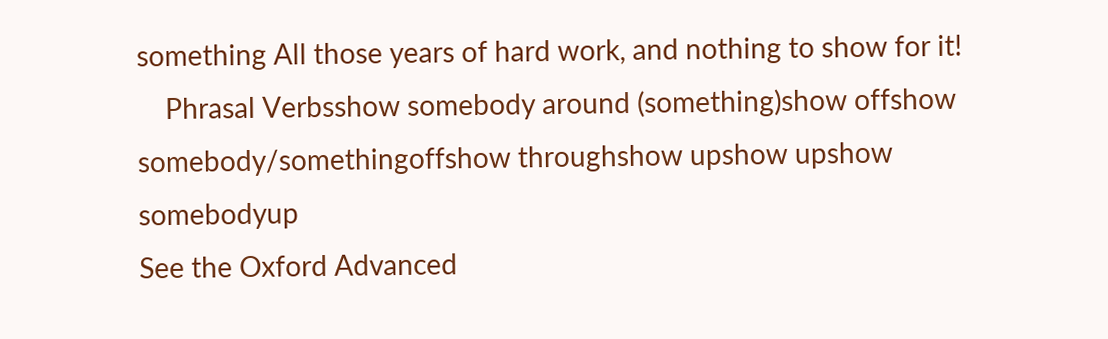something All those years of hard work, and nothing to show for it!
    Phrasal Verbsshow somebody around (something)show offshow somebody/somethingoffshow throughshow upshow upshow somebodyup
See the Oxford Advanced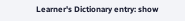Learner's Dictionary entry: show